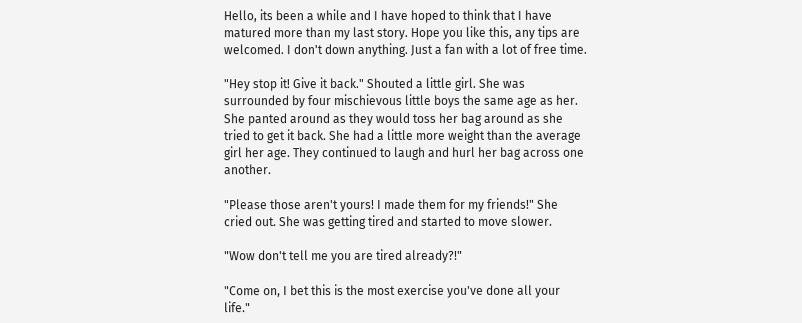Hello, its been a while and I have hoped to think that I have matured more than my last story. Hope you like this, any tips are welcomed. I don't down anything. Just a fan with a lot of free time.

"Hey stop it! Give it back." Shouted a little girl. She was surrounded by four mischievous little boys the same age as her. She panted around as they would toss her bag around as she tried to get it back. She had a little more weight than the average girl her age. They continued to laugh and hurl her bag across one another.

"Please those aren't yours! I made them for my friends!" She cried out. She was getting tired and started to move slower.

"Wow don't tell me you are tired already?!"

"Come on, I bet this is the most exercise you've done all your life."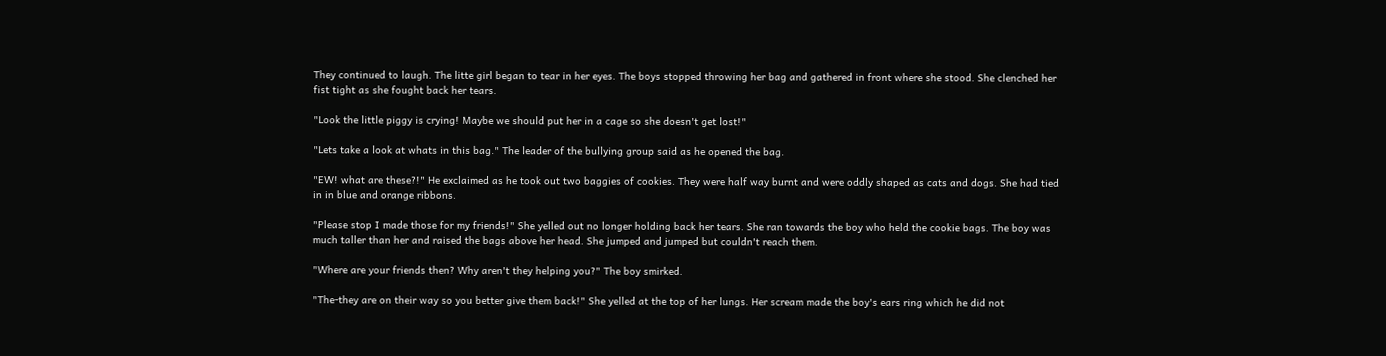They continued to laugh. The litte girl began to tear in her eyes. The boys stopped throwing her bag and gathered in front where she stood. She clenched her fist tight as she fought back her tears.

"Look the little piggy is crying! Maybe we should put her in a cage so she doesn't get lost!"

"Lets take a look at whats in this bag." The leader of the bullying group said as he opened the bag.

"EW! what are these?!" He exclaimed as he took out two baggies of cookies. They were half way burnt and were oddly shaped as cats and dogs. She had tied in in blue and orange ribbons.

"Please stop I made those for my friends!" She yelled out no longer holding back her tears. She ran towards the boy who held the cookie bags. The boy was much taller than her and raised the bags above her head. She jumped and jumped but couldn't reach them.

"Where are your friends then? Why aren't they helping you?" The boy smirked.

"The-they are on their way so you better give them back!" She yelled at the top of her lungs. Her scream made the boy's ears ring which he did not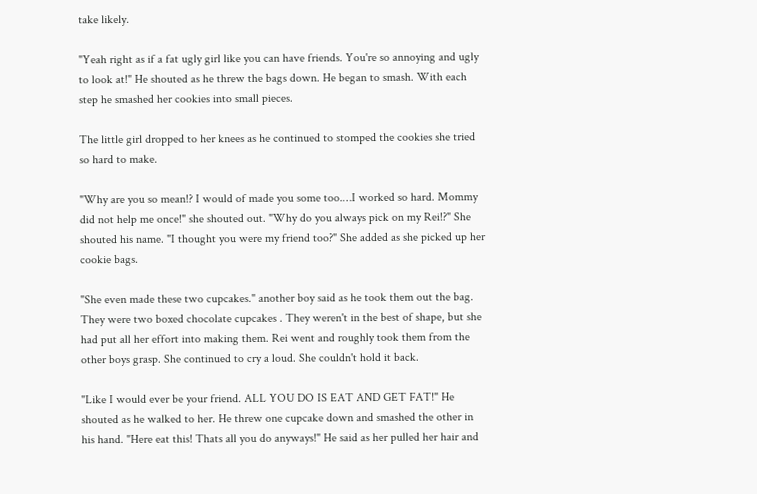take likely.

"Yeah right as if a fat ugly girl like you can have friends. You're so annoying and ugly to look at!" He shouted as he threw the bags down. He began to smash. With each step he smashed her cookies into small pieces.

The little girl dropped to her knees as he continued to stomped the cookies she tried so hard to make.

"Why are you so mean!? I would of made you some too.…I worked so hard. Mommy did not help me once!" she shouted out. "Why do you always pick on my Rei!?" She shouted his name. "I thought you were my friend too?" She added as she picked up her cookie bags.

"She even made these two cupcakes." another boy said as he took them out the bag. They were two boxed chocolate cupcakes . They weren't in the best of shape, but she had put all her effort into making them. Rei went and roughly took them from the other boys grasp. She continued to cry a loud. She couldn't hold it back.

"Like I would ever be your friend. ALL YOU DO IS EAT AND GET FAT!" He shouted as he walked to her. He threw one cupcake down and smashed the other in his hand. "Here eat this! Thats all you do anyways!" He said as her pulled her hair and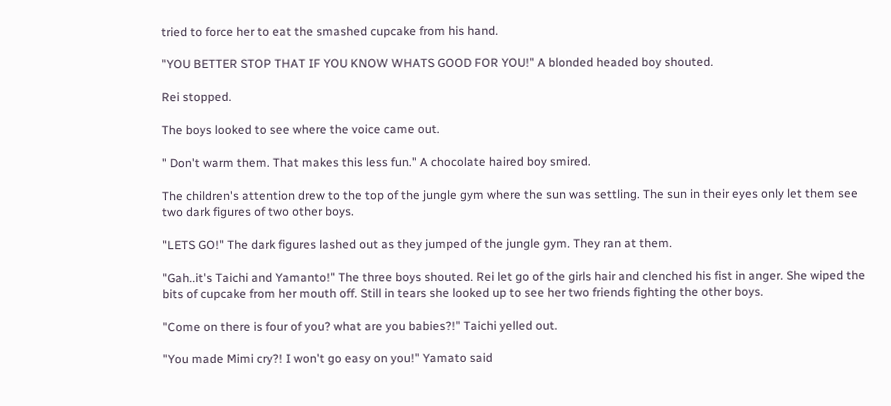tried to force her to eat the smashed cupcake from his hand.

"YOU BETTER STOP THAT IF YOU KNOW WHATS GOOD FOR YOU!" A blonded headed boy shouted.

Rei stopped.

The boys looked to see where the voice came out.

" Don't warm them. That makes this less fun." A chocolate haired boy smired.

The children's attention drew to the top of the jungle gym where the sun was settling. The sun in their eyes only let them see two dark figures of two other boys.

"LETS GO!" The dark figures lashed out as they jumped of the jungle gym. They ran at them.

"Gah..it's Taichi and Yamanto!" The three boys shouted. Rei let go of the girls hair and clenched his fist in anger. She wiped the bits of cupcake from her mouth off. Still in tears she looked up to see her two friends fighting the other boys.

"Come on there is four of you? what are you babies?!" Taichi yelled out.

"You made Mimi cry?! I won't go easy on you!" Yamato said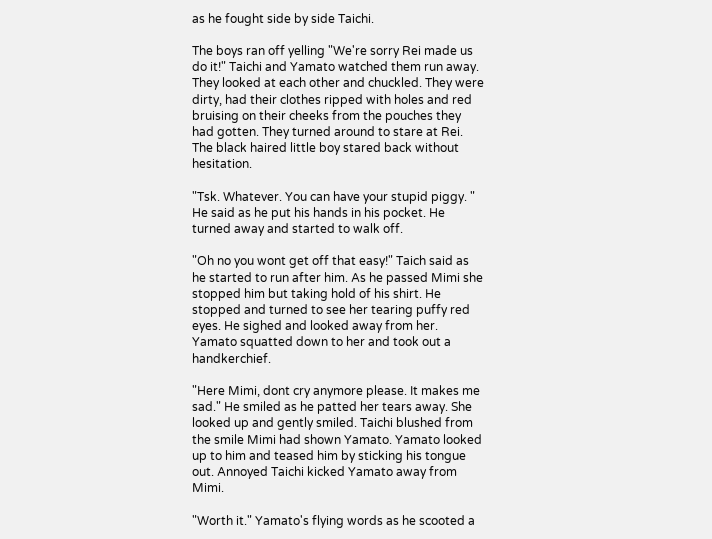as he fought side by side Taichi.

The boys ran off yelling "We're sorry Rei made us do it!" Taichi and Yamato watched them run away. They looked at each other and chuckled. They were dirty, had their clothes ripped with holes and red bruising on their cheeks from the pouches they had gotten. They turned around to stare at Rei. The black haired little boy stared back without hesitation.

"Tsk. Whatever. You can have your stupid piggy. " He said as he put his hands in his pocket. He turned away and started to walk off.

"Oh no you wont get off that easy!" Taich said as he started to run after him. As he passed Mimi she stopped him but taking hold of his shirt. He stopped and turned to see her tearing puffy red eyes. He sighed and looked away from her. Yamato squatted down to her and took out a handkerchief.

"Here Mimi, dont cry anymore please. It makes me sad." He smiled as he patted her tears away. She looked up and gently smiled. Taichi blushed from the smile Mimi had shown Yamato. Yamato looked up to him and teased him by sticking his tongue out. Annoyed Taichi kicked Yamato away from Mimi.

"Worth it." Yamato's flying words as he scooted a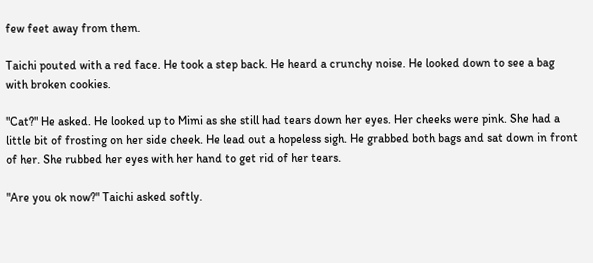few feet away from them.

Taichi pouted with a red face. He took a step back. He heard a crunchy noise. He looked down to see a bag with broken cookies.

"Cat?" He asked. He looked up to Mimi as she still had tears down her eyes. Her cheeks were pink. She had a little bit of frosting on her side cheek. He lead out a hopeless sigh. He grabbed both bags and sat down in front of her. She rubbed her eyes with her hand to get rid of her tears.

"Are you ok now?" Taichi asked softly.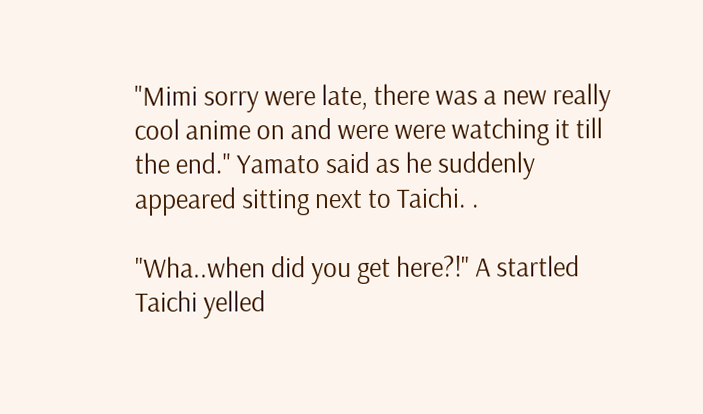"Mimi sorry were late, there was a new really cool anime on and were were watching it till the end." Yamato said as he suddenly appeared sitting next to Taichi. .

"Wha..when did you get here?!" A startled Taichi yelled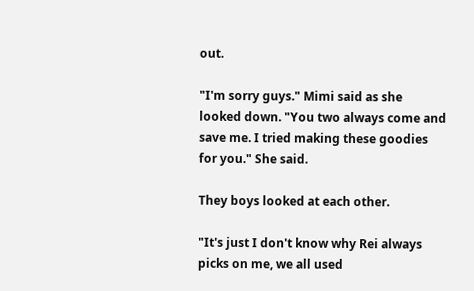out.

"I'm sorry guys." Mimi said as she looked down. "You two always come and save me. I tried making these goodies for you." She said.

They boys looked at each other.

"It's just I don't know why Rei always picks on me, we all used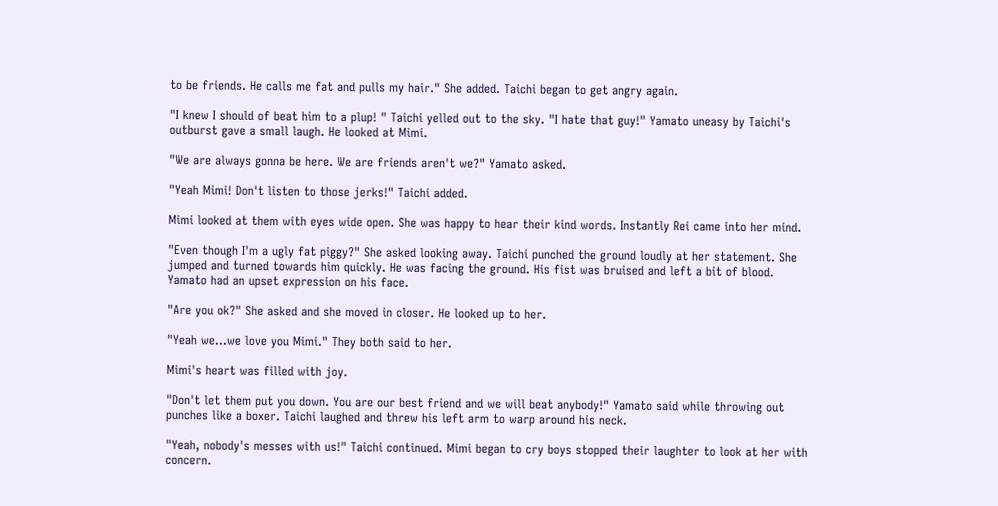to be friends. He calls me fat and pulls my hair." She added. Taichi began to get angry again.

"I knew I should of beat him to a plup! " Taichi yelled out to the sky. "I hate that guy!" Yamato uneasy by Taichi's outburst gave a small laugh. He looked at Mimi.

"We are always gonna be here. We are friends aren't we?" Yamato asked.

"Yeah Mimi! Don't listen to those jerks!" Taichi added.

Mimi looked at them with eyes wide open. She was happy to hear their kind words. Instantly Rei came into her mind.

"Even though I'm a ugly fat piggy?" She asked looking away. Taichi punched the ground loudly at her statement. She jumped and turned towards him quickly. He was facing the ground. His fist was bruised and left a bit of blood. Yamato had an upset expression on his face.

"Are you ok?" She asked and she moved in closer. He looked up to her.

"Yeah we...we love you Mimi." They both said to her.

Mimi's heart was filled with joy.

"Don't let them put you down. You are our best friend and we will beat anybody!" Yamato said while throwing out punches like a boxer. Taichi laughed and threw his left arm to warp around his neck.

"Yeah, nobody's messes with us!" Taichi continued. Mimi began to cry boys stopped their laughter to look at her with concern.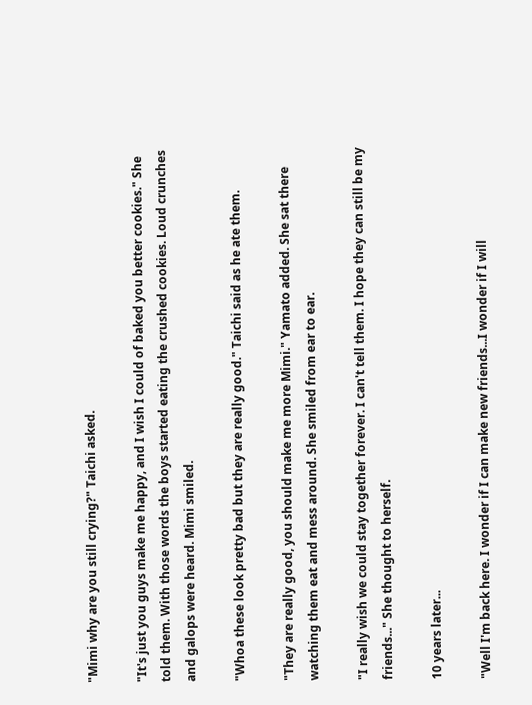"Mimi why are you still crying?" Taichi asked.

"It's just you guys make me happy, and I wish I could of baked you better cookies." She told them. With those words the boys started eating the crushed cookies. Loud crunches and galops were heard. Mimi smiled.

"Whoa these look pretty bad but they are really good." Taichi said as he ate them.

"They are really good, you should make me more Mimi." Yamato added. She sat there watching them eat and mess around. She smiled from ear to ear.

"I really wish we could stay together forever. I can't tell them. I hope they can still be my friends..." She thought to herself.

10 years later...

"Well I'm back here. I wonder if I can make new friends...I wonder if I will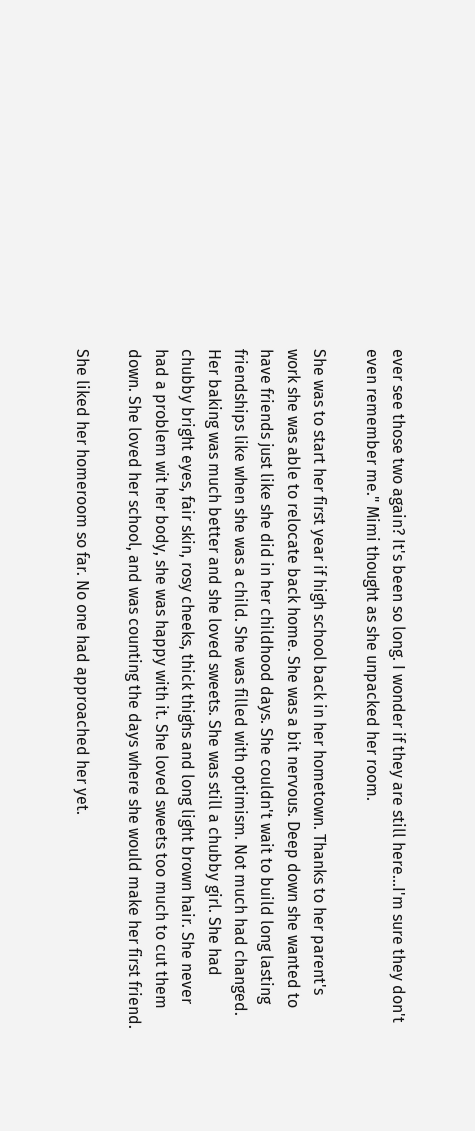ever see those two again? It's been so long. I wonder if they are still here...I'm sure they don't even remember me." Mimi thought as she unpacked her room.

She was to start her first year if high school back in her hometown. Thanks to her parent's work she was able to relocate back home. She was a bit nervous. Deep down she wanted to have friends just like she did in her childhood days. She couldn't wait to build long lasting friendships like when she was a child. She was filled with optimism. Not much had changed. Her baking was much better and she loved sweets. She was still a chubby girl. She had chubby bright eyes, fair skin, rosy cheeks, thick thighs and long light brown hair. She never had a problem wit her body, she was happy with it. She loved sweets too much to cut them down. She loved her school, and was counting the days where she would make her first friend.

She liked her homeroom so far. No one had approached her yet.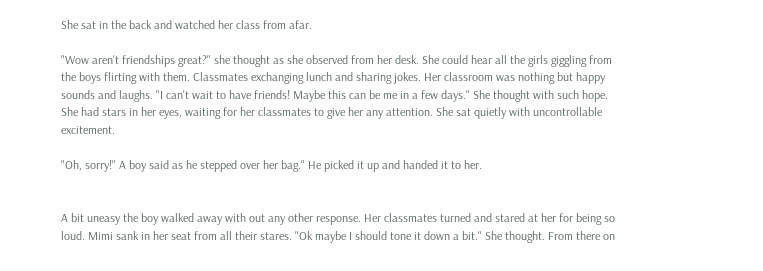She sat in the back and watched her class from afar.

"Wow aren't friendships great?" she thought as she observed from her desk. She could hear all the girls giggling from the boys flirting with them. Classmates exchanging lunch and sharing jokes. Her classroom was nothing but happy sounds and laughs. "I can't wait to have friends! Maybe this can be me in a few days." She thought with such hope. She had stars in her eyes, waiting for her classmates to give her any attention. She sat quietly with uncontrollable excitement.

"Oh, sorry!" A boy said as he stepped over her bag." He picked it up and handed it to her.


A bit uneasy the boy walked away with out any other response. Her classmates turned and stared at her for being so loud. Mimi sank in her seat from all their stares. "Ok maybe I should tone it down a bit." She thought. From there on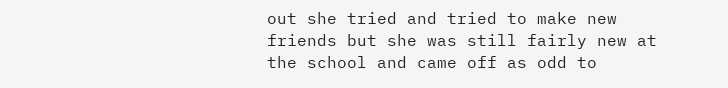out she tried and tried to make new friends but she was still fairly new at the school and came off as odd to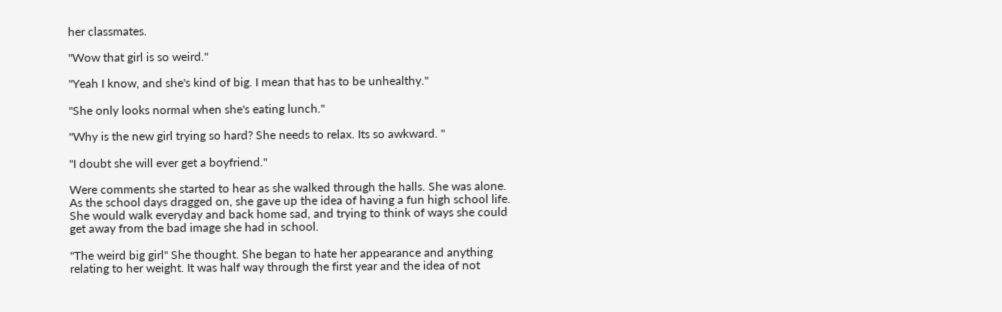her classmates.

"Wow that girl is so weird."

"Yeah I know, and she's kind of big. I mean that has to be unhealthy."

"She only looks normal when she's eating lunch."

"Why is the new girl trying so hard? She needs to relax. Its so awkward. "

"I doubt she will ever get a boyfriend."

Were comments she started to hear as she walked through the halls. She was alone. As the school days dragged on, she gave up the idea of having a fun high school life. She would walk everyday and back home sad, and trying to think of ways she could get away from the bad image she had in school.

"The weird big girl" She thought. She began to hate her appearance and anything relating to her weight. It was half way through the first year and the idea of not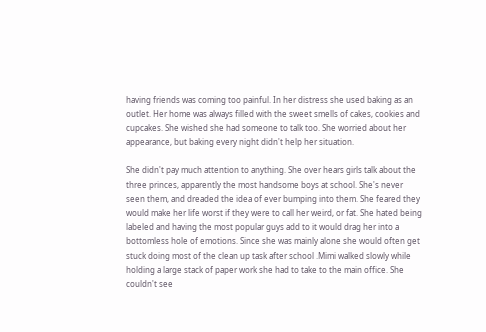having friends was coming too painful. In her distress she used baking as an outlet. Her home was always filled with the sweet smells of cakes, cookies and cupcakes. She wished she had someone to talk too. She worried about her appearance, but baking every night didn't help her situation.

She didn't pay much attention to anything. She over hears girls talk about the three princes, apparently the most handsome boys at school. She's never seen them, and dreaded the idea of ever bumping into them. She feared they would make her life worst if they were to call her weird, or fat. She hated being labeled and having the most popular guys add to it would drag her into a bottomless hole of emotions. Since she was mainly alone she would often get stuck doing most of the clean up task after school .Mimi walked slowly while holding a large stack of paper work she had to take to the main office. She couldn't see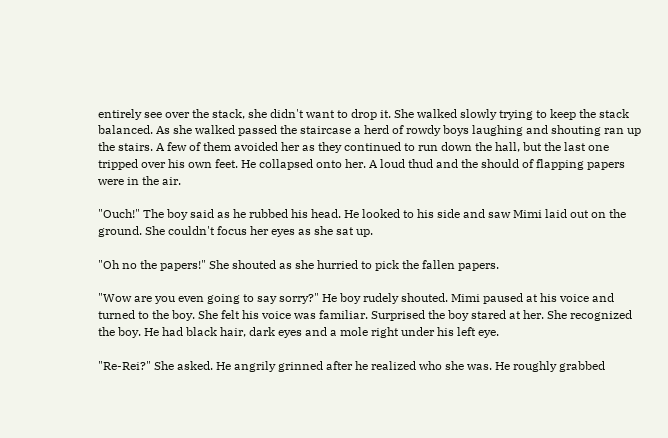entirely see over the stack, she didn't want to drop it. She walked slowly trying to keep the stack balanced. As she walked passed the staircase a herd of rowdy boys laughing and shouting ran up the stairs. A few of them avoided her as they continued to run down the hall, but the last one tripped over his own feet. He collapsed onto her. A loud thud and the should of flapping papers were in the air.

"Ouch!" The boy said as he rubbed his head. He looked to his side and saw Mimi laid out on the ground. She couldn't focus her eyes as she sat up.

"Oh no the papers!" She shouted as she hurried to pick the fallen papers.

"Wow are you even going to say sorry?" He boy rudely shouted. Mimi paused at his voice and turned to the boy. She felt his voice was familiar. Surprised the boy stared at her. She recognized the boy. He had black hair, dark eyes and a mole right under his left eye.

"Re-Rei?" She asked. He angrily grinned after he realized who she was. He roughly grabbed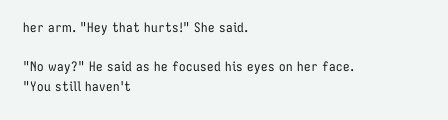her arm. "Hey that hurts!" She said.

"No way?" He said as he focused his eyes on her face. "You still haven't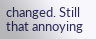changed. Still that annoying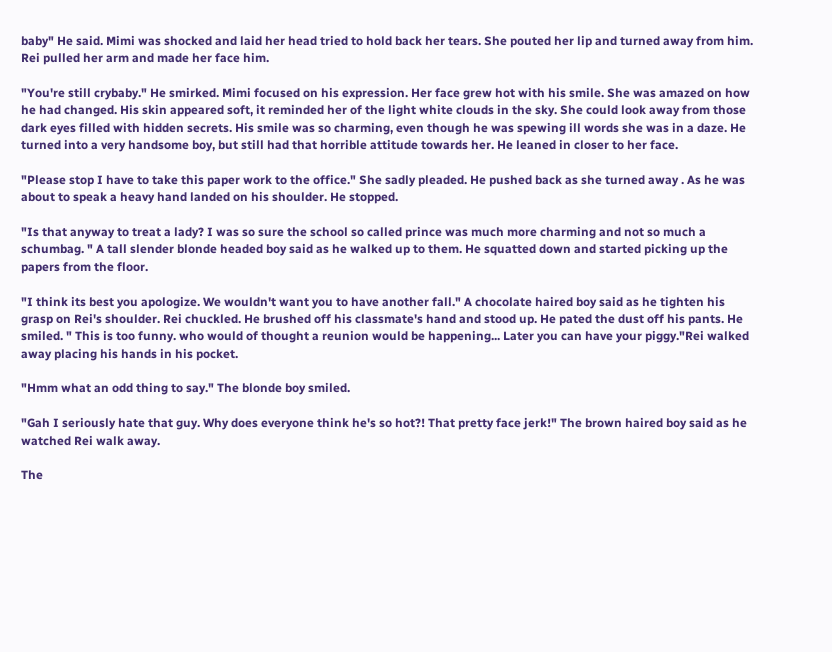baby" He said. Mimi was shocked and laid her head tried to hold back her tears. She pouted her lip and turned away from him. Rei pulled her arm and made her face him.

"You're still crybaby." He smirked. Mimi focused on his expression. Her face grew hot with his smile. She was amazed on how he had changed. His skin appeared soft, it reminded her of the light white clouds in the sky. She could look away from those dark eyes filled with hidden secrets. His smile was so charming, even though he was spewing ill words she was in a daze. He turned into a very handsome boy, but still had that horrible attitude towards her. He leaned in closer to her face.

"Please stop I have to take this paper work to the office." She sadly pleaded. He pushed back as she turned away . As he was about to speak a heavy hand landed on his shoulder. He stopped.

"Is that anyway to treat a lady? I was so sure the school so called prince was much more charming and not so much a schumbag. " A tall slender blonde headed boy said as he walked up to them. He squatted down and started picking up the papers from the floor.

"I think its best you apologize. We wouldn't want you to have another fall." A chocolate haired boy said as he tighten his grasp on Rei's shoulder. Rei chuckled. He brushed off his classmate's hand and stood up. He pated the dust off his pants. He smiled. " This is too funny. who would of thought a reunion would be happening... Later you can have your piggy."Rei walked away placing his hands in his pocket.

"Hmm what an odd thing to say." The blonde boy smiled.

"Gah I seriously hate that guy. Why does everyone think he's so hot?! That pretty face jerk!" The brown haired boy said as he watched Rei walk away.

The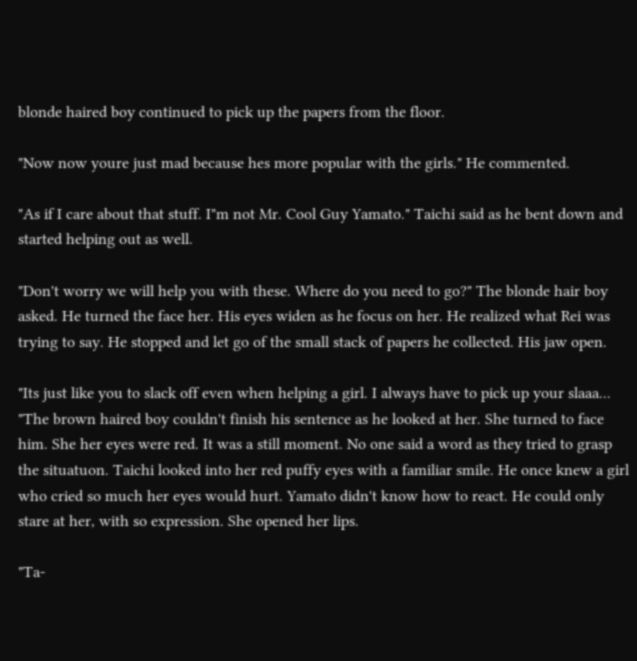blonde haired boy continued to pick up the papers from the floor.

"Now now youre just mad because hes more popular with the girls." He commented.

"As if I care about that stuff. I"m not Mr. Cool Guy Yamato." Taichi said as he bent down and started helping out as well.

"Don't worry we will help you with these. Where do you need to go?" The blonde hair boy asked. He turned the face her. His eyes widen as he focus on her. He realized what Rei was trying to say. He stopped and let go of the small stack of papers he collected. His jaw open.

"Its just like you to slack off even when helping a girl. I always have to pick up your slaaa... "The brown haired boy couldn't finish his sentence as he looked at her. She turned to face him. She her eyes were red. It was a still moment. No one said a word as they tried to grasp the situatuon. Taichi looked into her red puffy eyes with a familiar smile. He once knew a girl who cried so much her eyes would hurt. Yamato didn't know how to react. He could only stare at her, with so expression. She opened her lips.

"Ta-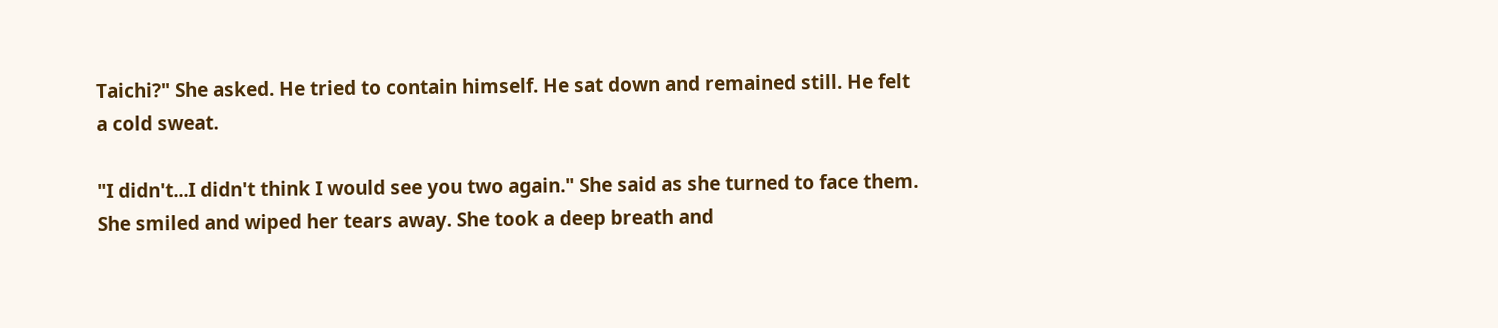Taichi?" She asked. He tried to contain himself. He sat down and remained still. He felt a cold sweat.

"I didn't...I didn't think I would see you two again." She said as she turned to face them. She smiled and wiped her tears away. She took a deep breath and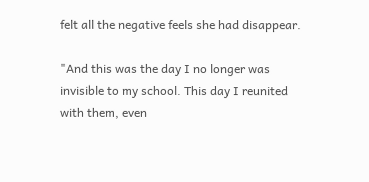felt all the negative feels she had disappear.

"And this was the day I no longer was invisible to my school. This day I reunited with them, even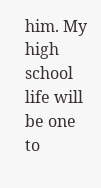him. My high school life will be one to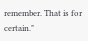remember. That is for certain."